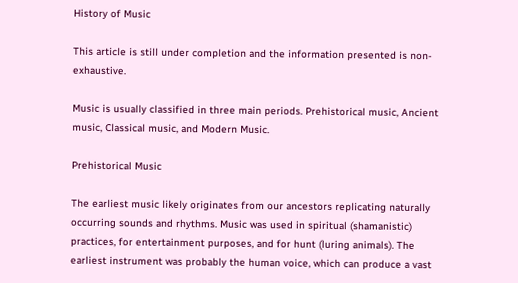History of Music

This article is still under completion and the information presented is non-exhaustive.

Music is usually classified in three main periods. Prehistorical music, Ancient music, Classical music, and Modern Music.

Prehistorical Music

The earliest music likely originates from our ancestors replicating naturally occurring sounds and rhythms. Music was used in spiritual (shamanistic) practices, for entertainment purposes, and for hunt (luring animals). The earliest instrument was probably the human voice, which can produce a vast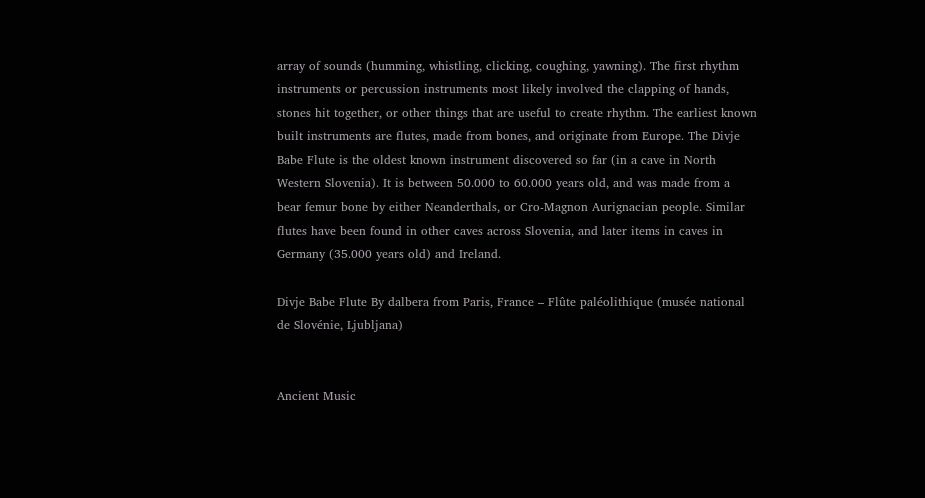array of sounds (humming, whistling, clicking, coughing, yawning). The first rhythm instruments or percussion instruments most likely involved the clapping of hands, stones hit together, or other things that are useful to create rhythm. The earliest known built instruments are flutes, made from bones, and originate from Europe. The Divje Babe Flute is the oldest known instrument discovered so far (in a cave in North Western Slovenia). It is between 50.000 to 60.000 years old, and was made from a bear femur bone by either Neanderthals, or Cro-Magnon Aurignacian people. Similar flutes have been found in other caves across Slovenia, and later items in caves in Germany (35.000 years old) and Ireland.

Divje Babe Flute By dalbera from Paris, France – Flûte paléolithique (musée national de Slovénie, Ljubljana)


Ancient Music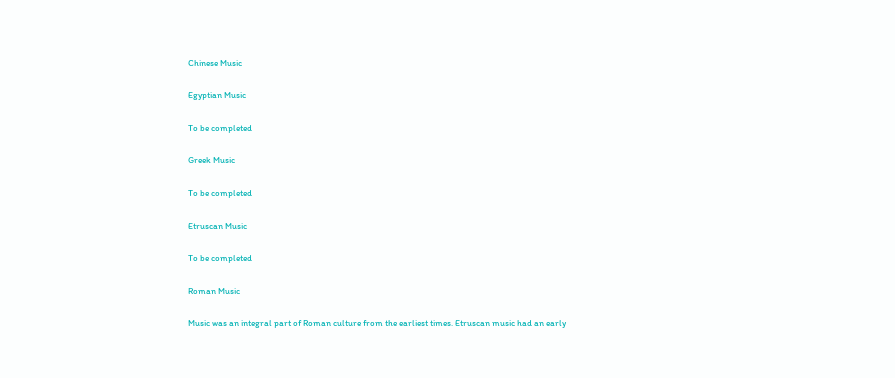Chinese Music

Egyptian Music

To be completed

Greek Music

To be completed

Etruscan Music

To be completed

Roman Music

Music was an integral part of Roman culture from the earliest times. Etruscan music had an early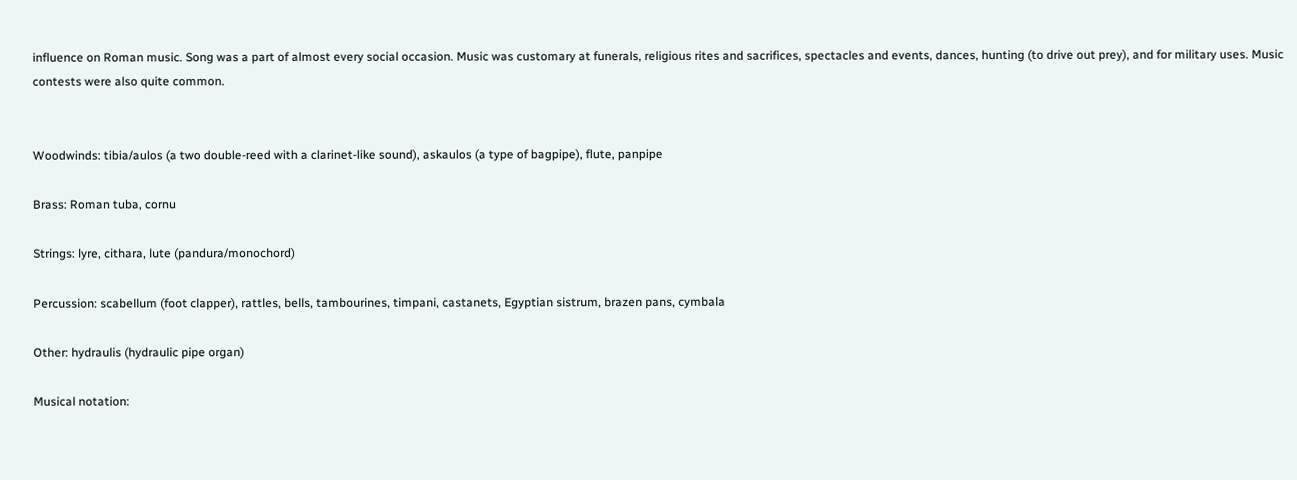influence on Roman music. Song was a part of almost every social occasion. Music was customary at funerals, religious rites and sacrifices, spectacles and events, dances, hunting (to drive out prey), and for military uses. Music contests were also quite common.


Woodwinds: tibia/aulos (a two double-reed with a clarinet-like sound), askaulos (a type of bagpipe), flute, panpipe

Brass: Roman tuba, cornu

Strings: lyre, cithara, lute (pandura/monochord)

Percussion: scabellum (foot clapper), rattles, bells, tambourines, timpani, castanets, Egyptian sistrum, brazen pans, cymbala

Other: hydraulis (hydraulic pipe organ)

Musical notation: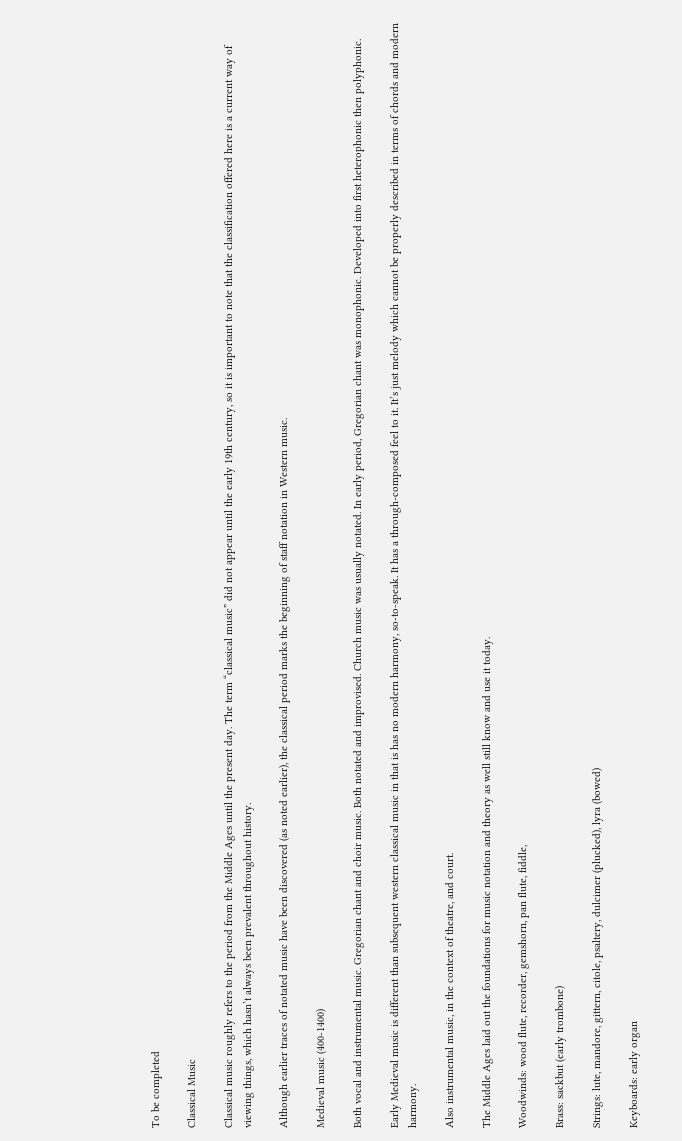To be completed

Classical Music

Classical music roughly refers to the period from the Middle Ages until the present day. The term “classical music” did not appear until the early 19th century, so it is important to note that the classification offered here is a current way of viewing things, which hasn’t always been prevalent throughout history.

Although earlier traces of notated music have been discovered (as noted earlier), the classical period marks the beginning of staff notation in Western music.

Medieval music (400-1400)

Both vocal and instrumental music. Gregorian chant and choir music. Both notated and improvised. Church music was usually notated. In early period, Gregorian chant was monophonic. Developed into first heterophonic then polyphonic.

Early Medieval music is different than subsequent western classical music in that is has no modern harmony, so-to-speak. It has a through-composed feel to it. It’s just melody which cannot be properly described in terms of chords and modern harmony.

Also instrumental music, in the context of theatre, and court.

The Middle Ages laid out the foundations for music notation and theory as well still know and use it today.

Woodwinds: wood flute, recorder, gemshorn, pan flute, fiddle,

Brass: sackbut (early trombone)

Strings: lute, mandore, gittern, citole, psaltery, dulcimer (plucked), lyra (bowed)

Keyboards: early organ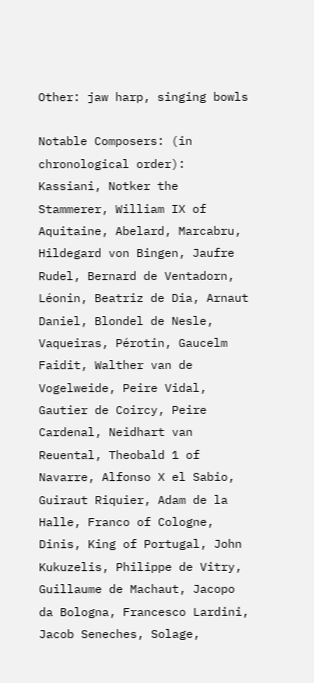Other: jaw harp, singing bowls

Notable Composers: (in chronological order): Kassiani, Notker the Stammerer, William IX of Aquitaine, Abelard, Marcabru, Hildegard von Bingen, Jaufre Rudel, Bernard de Ventadorn, Léonin, Beatriz de Dia, Arnaut Daniel, Blondel de Nesle, Vaqueiras, Pérotin, Gaucelm Faidit, Walther van de Vogelweide, Peire Vidal, Gautier de Coircy, Peire Cardenal, Neidhart van Reuental, Theobald 1 of Navarre, Alfonso X el Sabio, Guiraut Riquier, Adam de la Halle, Franco of Cologne, Dinis, King of Portugal, John Kukuzelis, Philippe de Vitry, Guillaume de Machaut, Jacopo da Bologna, Francesco Lardini, Jacob Seneches, Solage,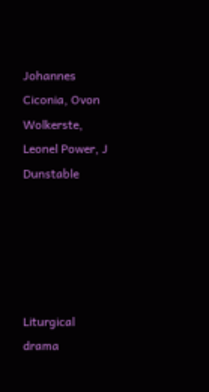Johannes Ciconia, Ovon Wolkerste, Leonel Power, J Dunstable





Liturgical drama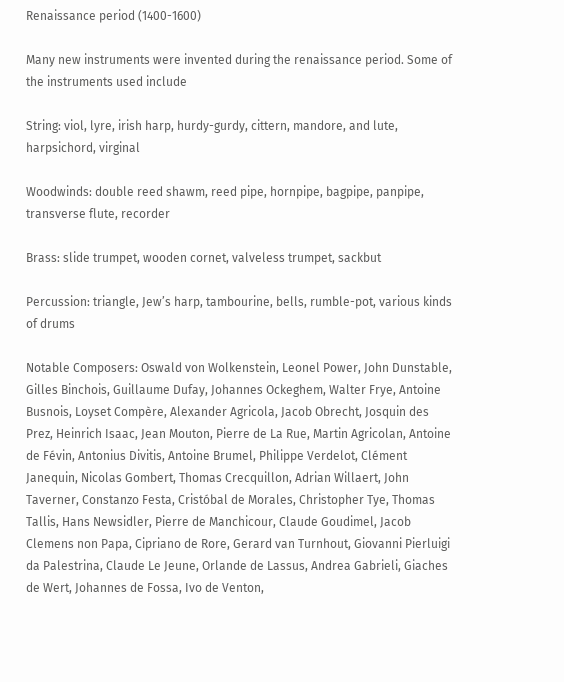Renaissance period (1400-1600)

Many new instruments were invented during the renaissance period. Some of the instruments used include

String: viol, lyre, irish harp, hurdy-gurdy, cittern, mandore, and lute, harpsichord, virginal

Woodwinds: double reed shawm, reed pipe, hornpipe, bagpipe, panpipe, transverse flute, recorder

Brass: slide trumpet, wooden cornet, valveless trumpet, sackbut

Percussion: triangle, Jew’s harp, tambourine, bells, rumble-pot, various kinds of drums

Notable Composers: Oswald von Wolkenstein, Leonel Power, John Dunstable, Gilles Binchois, Guillaume Dufay, Johannes Ockeghem, Walter Frye, Antoine Busnois, Loyset Compère, Alexander Agricola, Jacob Obrecht, Josquin des Prez, Heinrich Isaac, Jean Mouton, Pierre de La Rue, Martin Agricolan, Antoine de Févin, Antonius Divitis, Antoine Brumel, Philippe Verdelot, Clément Janequin, Nicolas Gombert, Thomas Crecquillon, Adrian Willaert, John Taverner, Constanzo Festa, Cristóbal de Morales, Christopher Tye, Thomas Tallis, Hans Newsidler, Pierre de Manchicour, Claude Goudimel, Jacob Clemens non Papa, Cipriano de Rore, Gerard van Turnhout, Giovanni Pierluigi da Palestrina, Claude Le Jeune, Orlande de Lassus, Andrea Gabrieli, Giaches de Wert, Johannes de Fossa, Ivo de Venton,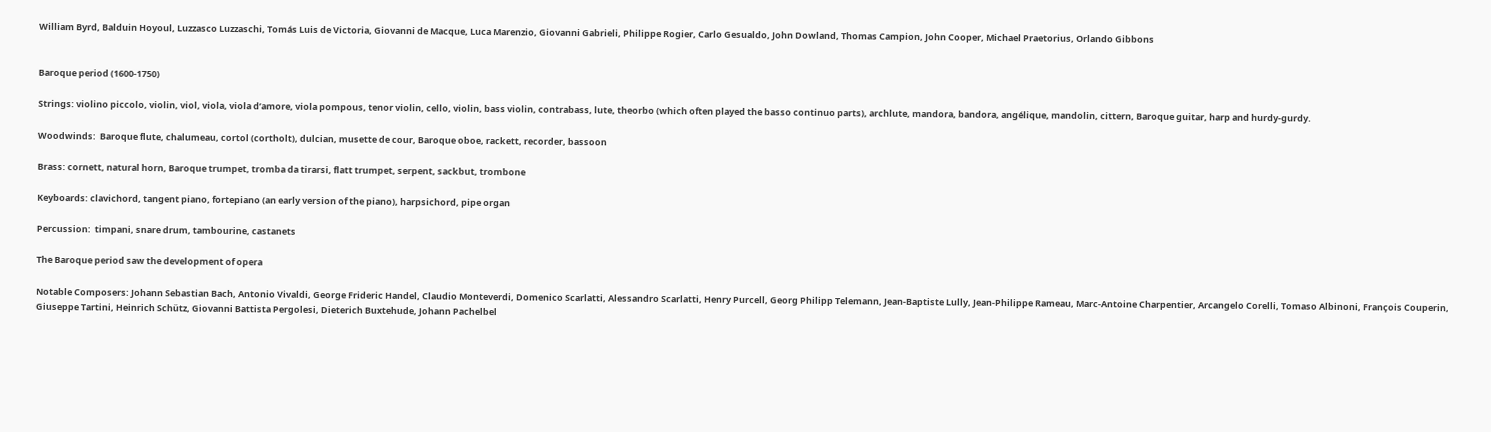William Byrd, Balduin Hoyoul, Luzzasco Luzzaschi, Tomás Luis de Victoria, Giovanni de Macque, Luca Marenzio, Giovanni Gabrieli, Philippe Rogier, Carlo Gesualdo, John Dowland, Thomas Campion, John Cooper, Michael Praetorius, Orlando Gibbons


Baroque period (1600-1750)

Strings: violino piccolo, violin, viol, viola, viola d’amore, viola pompous, tenor violin, cello, violin, bass violin, contrabass, lute, theorbo (which often played the basso continuo parts), archlute, mandora, bandora, angélique, mandolin, cittern, Baroque guitar, harp and hurdy-gurdy.

Woodwinds:  Baroque flute, chalumeau, cortol (cortholt), dulcian, musette de cour, Baroque oboe, rackett, recorder, bassoon

Brass: cornett, natural horn, Baroque trumpet, tromba da tirarsi, flatt trumpet, serpent, sackbut, trombone

Keyboards: clavichord, tangent piano, fortepiano (an early version of the piano), harpsichord, pipe organ

Percussion:  timpani, snare drum, tambourine, castanets

The Baroque period saw the development of opera

Notable Composers: Johann Sebastian Bach, Antonio Vivaldi, George Frideric Handel, Claudio Monteverdi, Domenico Scarlatti, Alessandro Scarlatti, Henry Purcell, Georg Philipp Telemann, Jean-Baptiste Lully, Jean-Philippe Rameau, Marc-Antoine Charpentier, Arcangelo Corelli, Tomaso Albinoni, François Couperin, Giuseppe Tartini, Heinrich Schütz, Giovanni Battista Pergolesi, Dieterich Buxtehude, Johann Pachelbel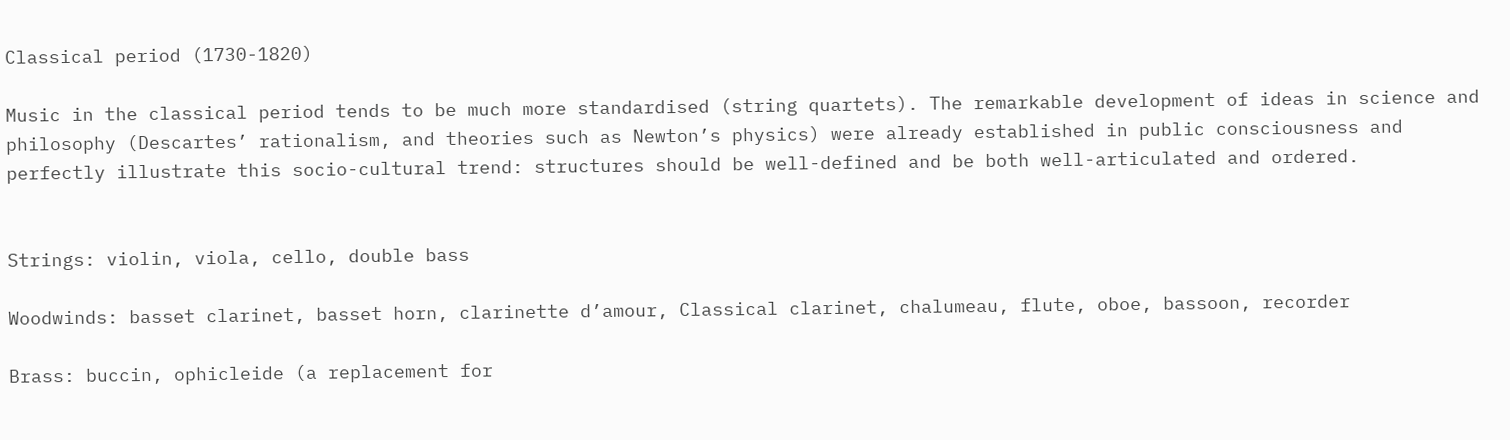Classical period (1730-1820)

Music in the classical period tends to be much more standardised (string quartets). The remarkable development of ideas in science and philosophy (Descartes’ rationalism, and theories such as Newton’s physics) were already established in public consciousness and perfectly illustrate this socio-cultural trend: structures should be well-defined and be both well-articulated and ordered.


Strings: violin, viola, cello, double bass

Woodwinds: basset clarinet, basset horn, clarinette d’amour, Classical clarinet, chalumeau, flute, oboe, bassoon, recorder

Brass: buccin, ophicleide (a replacement for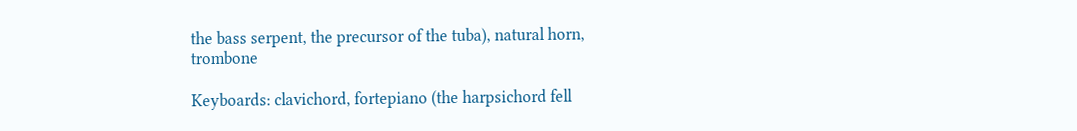the bass serpent, the precursor of the tuba), natural horn, trombone

Keyboards: clavichord, fortepiano (the harpsichord fell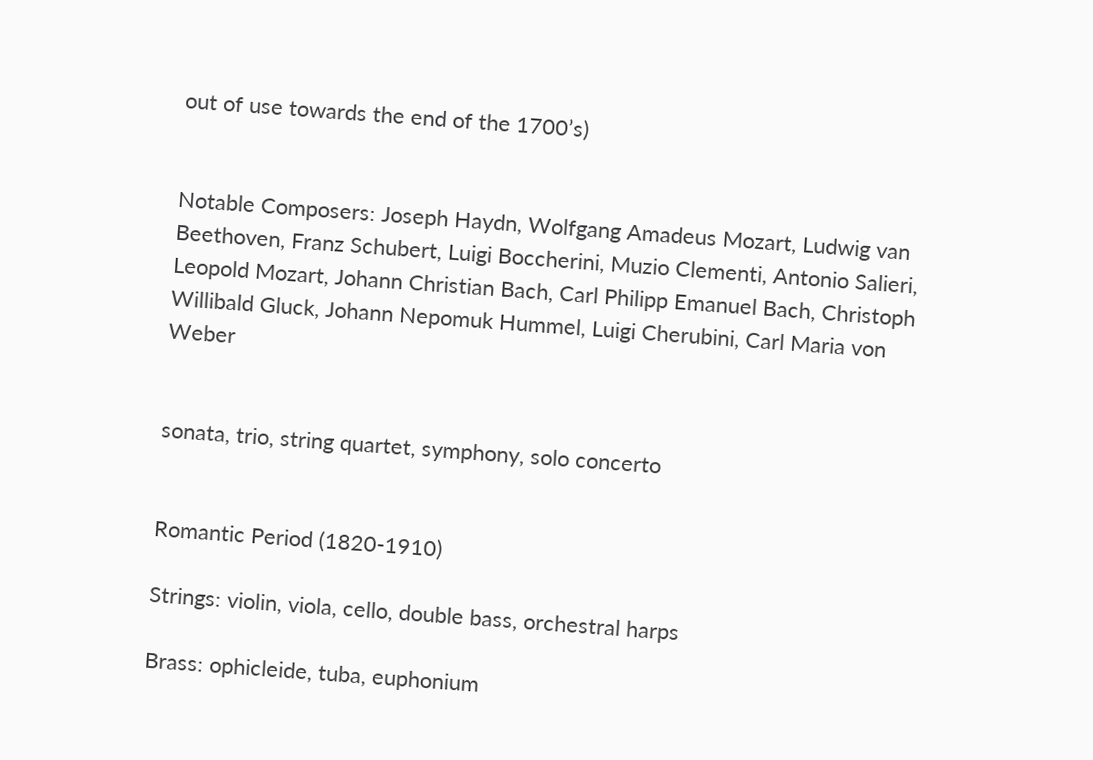out of use towards the end of the 1700’s)


Notable Composers: Joseph Haydn, Wolfgang Amadeus Mozart, Ludwig van Beethoven, Franz Schubert, Luigi Boccherini, Muzio Clementi, Antonio Salieri, Leopold Mozart, Johann Christian Bach, Carl Philipp Emanuel Bach, Christoph Willibald Gluck, Johann Nepomuk Hummel, Luigi Cherubini, Carl Maria von Weber


sonata, trio, string quartet, symphony, solo concerto


Romantic Period (1820-1910)

Strings: violin, viola, cello, double bass, orchestral harps

Brass: ophicleide, tuba, euphonium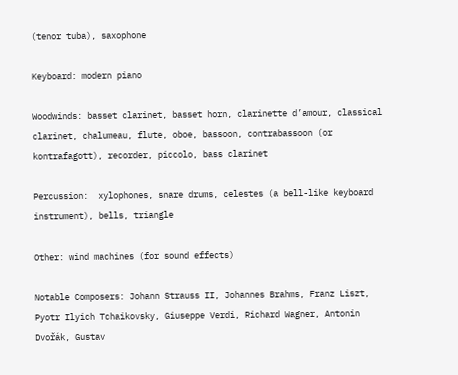(tenor tuba), saxophone

Keyboard: modern piano

Woodwinds: basset clarinet, basset horn, clarinette d’amour, classical clarinet, chalumeau, flute, oboe, bassoon, contrabassoon (or kontrafagott), recorder, piccolo, bass clarinet

Percussion:  xylophones, snare drums, celestes (a bell-like keyboard instrument), bells, triangle

Other: wind machines (for sound effects)

Notable Composers: Johann Strauss II, Johannes Brahms, Franz Liszt, Pyotr Ilyich Tchaikovsky, Giuseppe Verdi, Richard Wagner, Antonin Dvořák, Gustav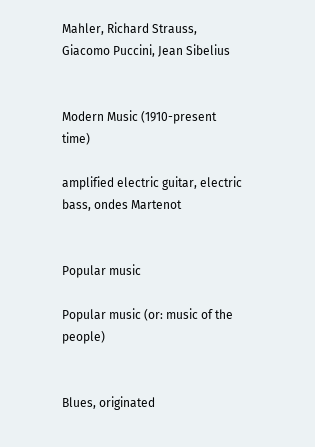Mahler, Richard Strauss, Giacomo Puccini, Jean Sibelius


Modern Music (1910-present time)

amplified electric guitar, electric bass, ondes Martenot


Popular music

Popular music (or: music of the people)


Blues, originated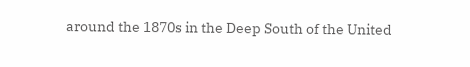around the 1870s in the Deep South of the United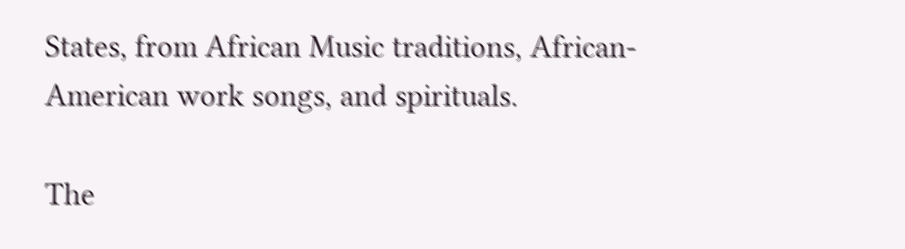States, from African Music traditions, African-American work songs, and spirituals.

The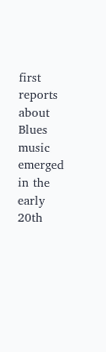first reports about Blues music emerged in the early 20th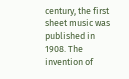century, the first sheet music was published in 1908. The invention of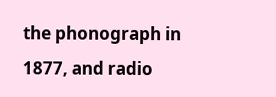the phonograph in 1877, and radio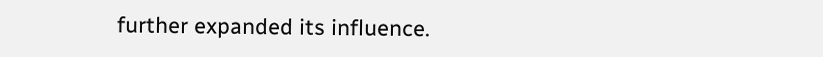further expanded its influence.